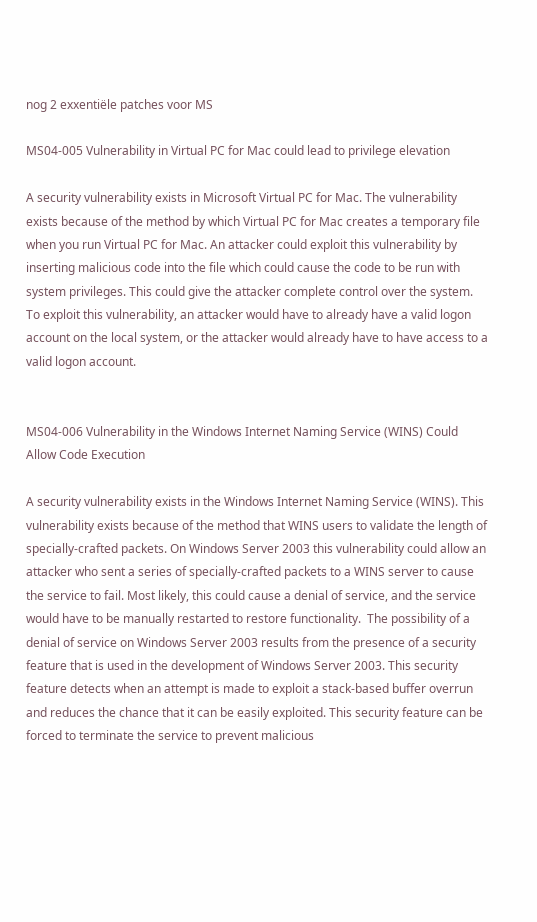nog 2 exxentiële patches voor MS

MS04-005 Vulnerability in Virtual PC for Mac could lead to privilege elevation

A security vulnerability exists in Microsoft Virtual PC for Mac. The vulnerability exists because of the method by which Virtual PC for Mac creates a temporary file when you run Virtual PC for Mac. An attacker could exploit this vulnerability by inserting malicious code into the file which could cause the code to be run with system privileges. This could give the attacker complete control over the system.  To exploit this vulnerability, an attacker would have to already have a valid logon account on the local system, or the attacker would already have to have access to a valid logon account.


MS04-006 Vulnerability in the Windows Internet Naming Service (WINS) Could Allow Code Execution

A security vulnerability exists in the Windows Internet Naming Service (WINS). This vulnerability exists because of the method that WINS users to validate the length of specially-crafted packets. On Windows Server 2003 this vulnerability could allow an attacker who sent a series of specially-crafted packets to a WINS server to cause the service to fail. Most likely, this could cause a denial of service, and the service would have to be manually restarted to restore functionality.  The possibility of a denial of service on Windows Server 2003 results from the presence of a security feature that is used in the development of Windows Server 2003. This security feature detects when an attempt is made to exploit a stack-based buffer overrun and reduces the chance that it can be easily exploited. This security feature can be forced to terminate the service to prevent malicious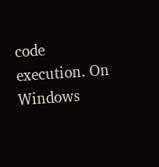code execution. On Windows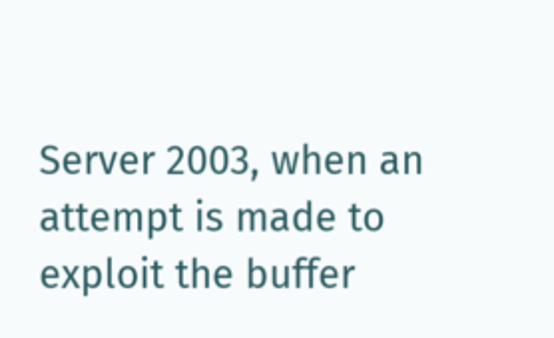Server 2003, when an attempt is made to exploit the buffer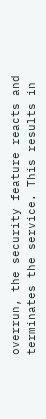overrun, the security feature reacts and terminates the service. This results in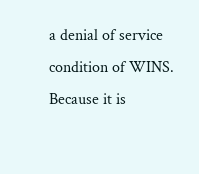a denial of service condition of WINS. Because it is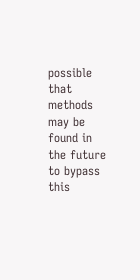possible that methods may be found in the future to bypass this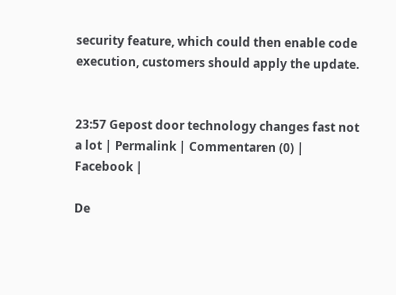security feature, which could then enable code execution, customers should apply the update.


23:57 Gepost door technology changes fast not a lot | Permalink | Commentaren (0) |  Facebook |

De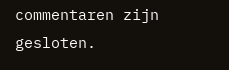commentaren zijn gesloten.